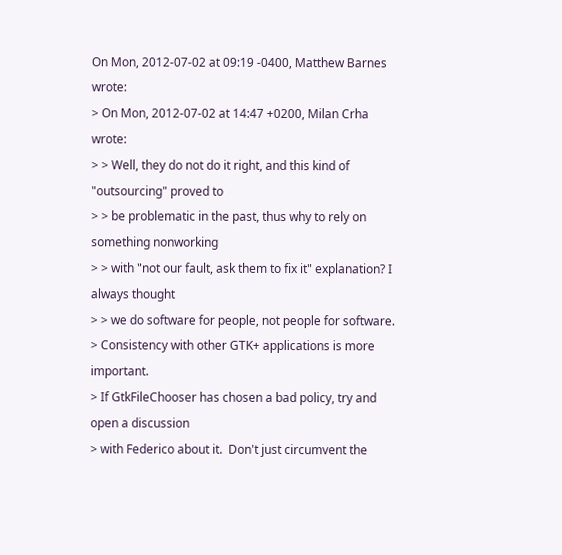On Mon, 2012-07-02 at 09:19 -0400, Matthew Barnes wrote:
> On Mon, 2012-07-02 at 14:47 +0200, Milan Crha wrote:
> > Well, they do not do it right, and this kind of "outsourcing" proved to
> > be problematic in the past, thus why to rely on something nonworking
> > with "not our fault, ask them to fix it" explanation? I always thought
> > we do software for people, not people for software.
> Consistency with other GTK+ applications is more important.
> If GtkFileChooser has chosen a bad policy, try and open a discussion
> with Federico about it.  Don't just circumvent the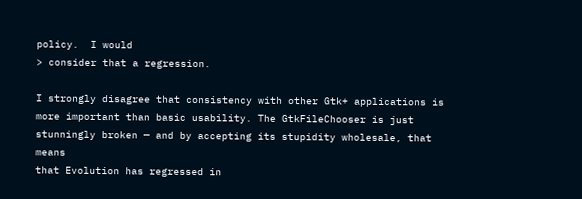policy.  I would
> consider that a regression.

I strongly disagree that consistency with other Gtk+ applications is
more important than basic usability. The GtkFileChooser is just
stunningly broken — and by accepting its stupidity wholesale, that means
that Evolution has regressed in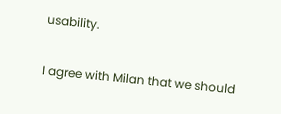usability.

I agree with Milan that we should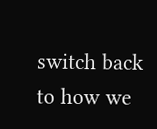switch back to how we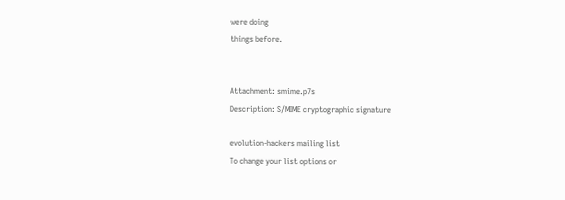were doing
things before.


Attachment: smime.p7s
Description: S/MIME cryptographic signature

evolution-hackers mailing list
To change your list options or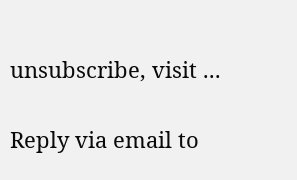unsubscribe, visit ...

Reply via email to